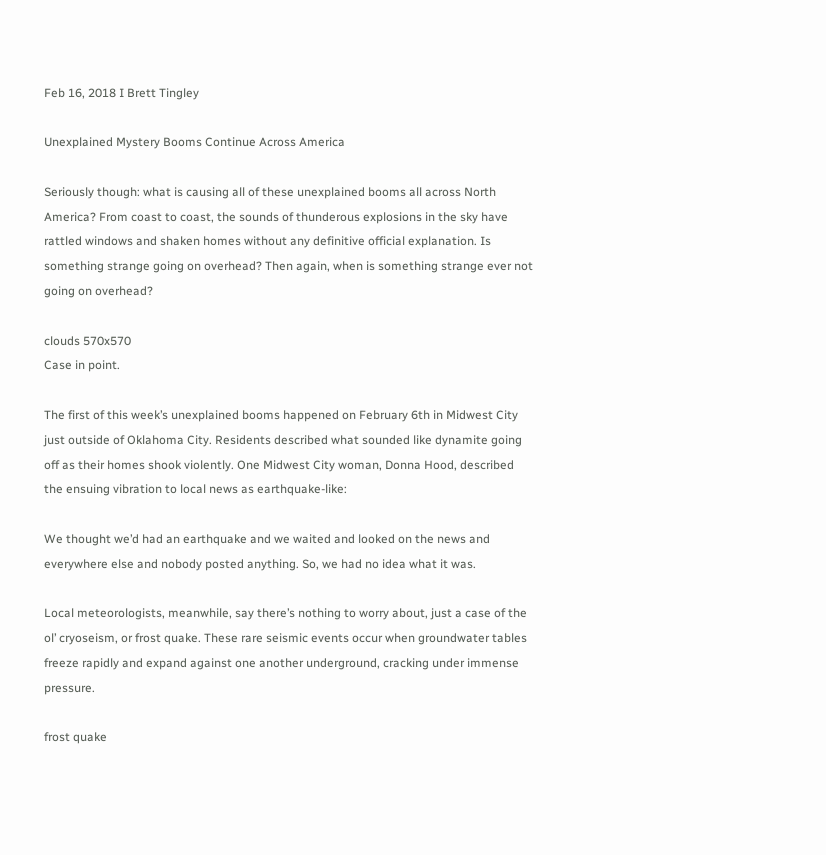Feb 16, 2018 I Brett Tingley

Unexplained Mystery Booms Continue Across America

Seriously though: what is causing all of these unexplained booms all across North America? From coast to coast, the sounds of thunderous explosions in the sky have rattled windows and shaken homes without any definitive official explanation. Is something strange going on overhead? Then again, when is something strange ever not going on overhead?

clouds 570x570
Case in point.

The first of this week’s unexplained booms happened on February 6th in Midwest City just outside of Oklahoma City. Residents described what sounded like dynamite going off as their homes shook violently. One Midwest City woman, Donna Hood, described the ensuing vibration to local news as earthquake-like:

We thought we’d had an earthquake and we waited and looked on the news and everywhere else and nobody posted anything. So, we had no idea what it was.

Local meteorologists, meanwhile, say there’s nothing to worry about, just a case of the ol’ cryoseism, or frost quake. These rare seismic events occur when groundwater tables freeze rapidly and expand against one another underground, cracking under immense pressure.

frost quake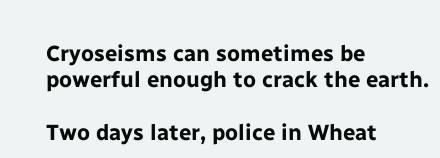Cryoseisms can sometimes be powerful enough to crack the earth.

Two days later, police in Wheat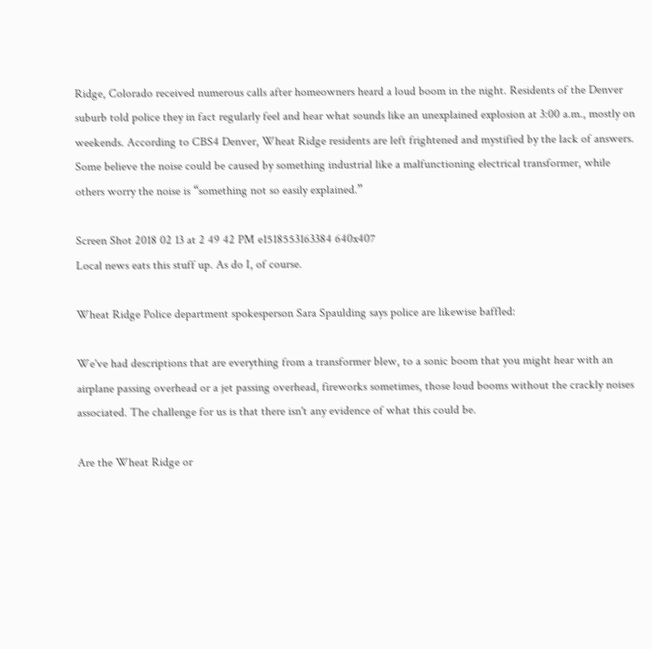Ridge, Colorado received numerous calls after homeowners heard a loud boom in the night. Residents of the Denver suburb told police they in fact regularly feel and hear what sounds like an unexplained explosion at 3:00 a.m., mostly on weekends. According to CBS4 Denver, Wheat Ridge residents are left frightened and mystified by the lack of answers. Some believe the noise could be caused by something industrial like a malfunctioning electrical transformer, while others worry the noise is “something not so easily explained.”

Screen Shot 2018 02 13 at 2 49 42 PM e1518553163384 640x407
Local news eats this stuff up. As do I, of course.

Wheat Ridge Police department spokesperson Sara Spaulding says police are likewise baffled:

We've had descriptions that are everything from a transformer blew, to a sonic boom that you might hear with an airplane passing overhead or a jet passing overhead, fireworks sometimes, those loud booms without the crackly noises associated. The challenge for us is that there isn't any evidence of what this could be.

Are the Wheat Ridge or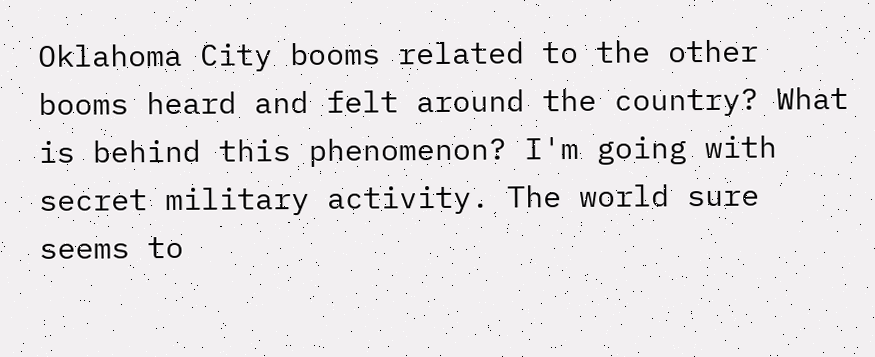Oklahoma City booms related to the other booms heard and felt around the country? What is behind this phenomenon? I'm going with secret military activity. The world sure seems to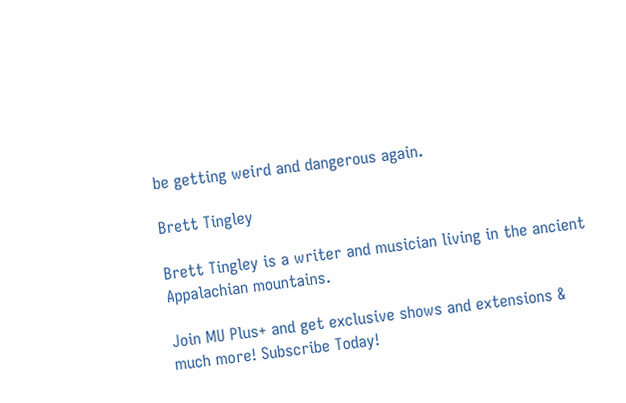be getting weird and dangerous again.

Brett Tingley

Brett Tingley is a writer and musician living in the ancient Appalachian mountains.

Join MU Plus+ and get exclusive shows and extensions & much more! Subscribe Today!